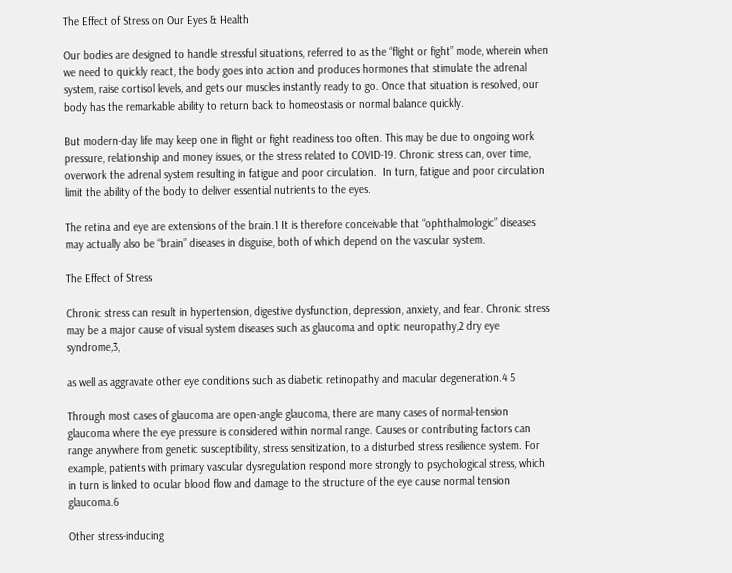The Effect of Stress on Our Eyes & Health

Our bodies are designed to handle stressful situations, referred to as the “flight or fight” mode, wherein when we need to quickly react, the body goes into action and produces hormones that stimulate the adrenal system, raise cortisol levels, and gets our muscles instantly ready to go. Once that situation is resolved, our body has the remarkable ability to return back to homeostasis or normal balance quickly.

But modern-day life may keep one in flight or fight readiness too often. This may be due to ongoing work pressure, relationship and money issues, or the stress related to COVID-19. Chronic stress can, over time, overwork the adrenal system resulting in fatigue and poor circulation.  In turn, fatigue and poor circulation limit the ability of the body to deliver essential nutrients to the eyes.

The retina and eye are extensions of the brain.1 It is therefore conceivable that “ophthalmologic” diseases may actually also be “brain” diseases in disguise, both of which depend on the vascular system.

The Effect of Stress

Chronic stress can result in hypertension, digestive dysfunction, depression, anxiety, and fear. Chronic stress may be a major cause of visual system diseases such as glaucoma and optic neuropathy,2 dry eye syndrome,3,

as well as aggravate other eye conditions such as diabetic retinopathy and macular degeneration.4 5

Through most cases of glaucoma are open-angle glaucoma, there are many cases of normal-tension glaucoma where the eye pressure is considered within normal range. Causes or contributing factors can range anywhere from genetic susceptibility, stress sensitization, to a disturbed stress resilience system. For example, patients with primary vascular dysregulation respond more strongly to psychological stress, which in turn is linked to ocular blood flow and damage to the structure of the eye cause normal tension glaucoma.6

Other stress-inducing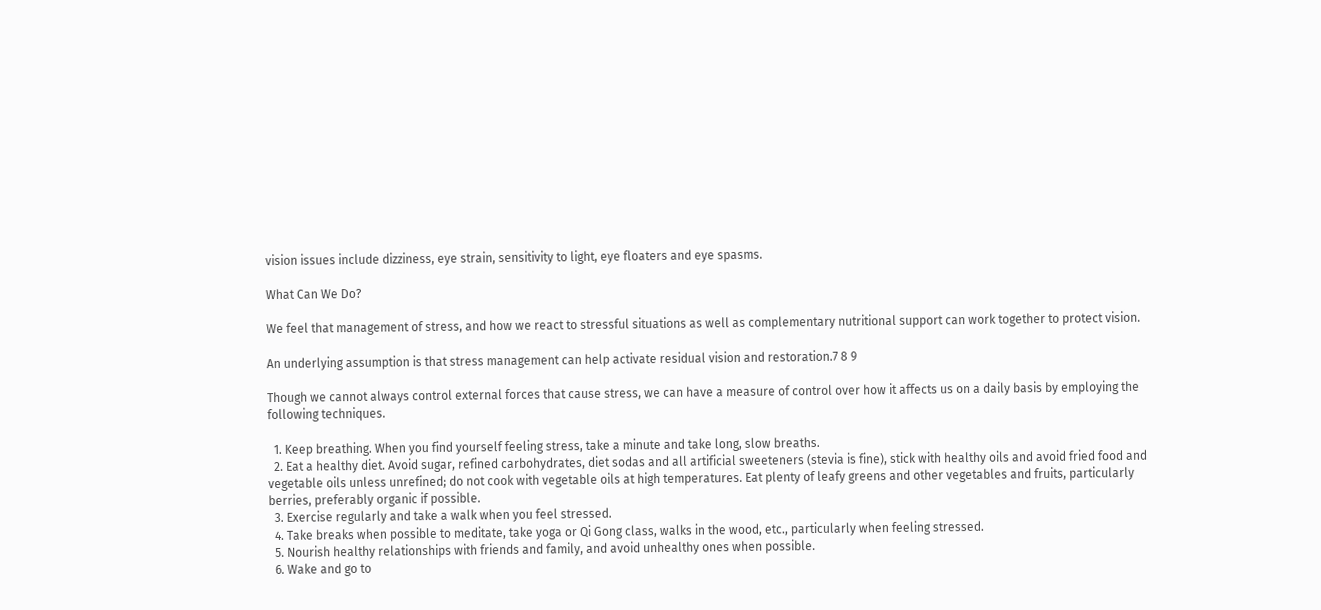vision issues include dizziness, eye strain, sensitivity to light, eye floaters and eye spasms.

What Can We Do?

We feel that management of stress, and how we react to stressful situations as well as complementary nutritional support can work together to protect vision.

An underlying assumption is that stress management can help activate residual vision and restoration.7 8 9

Though we cannot always control external forces that cause stress, we can have a measure of control over how it affects us on a daily basis by employing the following techniques.

  1. Keep breathing. When you find yourself feeling stress, take a minute and take long, slow breaths.
  2. Eat a healthy diet. Avoid sugar, refined carbohydrates, diet sodas and all artificial sweeteners (stevia is fine), stick with healthy oils and avoid fried food and vegetable oils unless unrefined; do not cook with vegetable oils at high temperatures. Eat plenty of leafy greens and other vegetables and fruits, particularly berries, preferably organic if possible.
  3. Exercise regularly and take a walk when you feel stressed.
  4. Take breaks when possible to meditate, take yoga or Qi Gong class, walks in the wood, etc., particularly when feeling stressed.
  5. Nourish healthy relationships with friends and family, and avoid unhealthy ones when possible.
  6. Wake and go to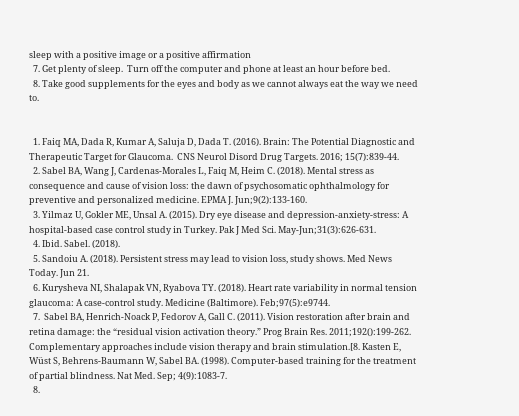sleep with a positive image or a positive affirmation
  7. Get plenty of sleep.  Turn off the computer and phone at least an hour before bed.
  8. Take good supplements for the eyes and body as we cannot always eat the way we need to.


  1. Faiq MA, Dada R, Kumar A, Saluja D, Dada T. (2016). Brain: The Potential Diagnostic and Therapeutic Target for Glaucoma.  CNS Neurol Disord Drug Targets. 2016; 15(7):839-44.
  2. Sabel BA, Wang J, Cardenas-Morales L, Faiq M, Heim C. (2018). Mental stress as consequence and cause of vision loss: the dawn of psychosomatic ophthalmology for preventive and personalized medicine. EPMA J. Jun;9(2):133-160.
  3. Yilmaz U, Gokler ME, Unsal A. (2015). Dry eye disease and depression-anxiety-stress: A hospital-based case control study in Turkey. Pak J Med Sci. May-Jun;31(3):626-631.
  4. Ibid. Sabel. (2018).
  5. Sandoiu A. (2018). Persistent stress may lead to vision loss, study shows. Med News Today. Jun 21.
  6. Kurysheva NI, Shalapak VN, Ryabova TY. (2018). Heart rate variability in normal tension glaucoma: A case-control study. Medicine (Baltimore). Feb;97(5):e9744.
  7.  Sabel BA, Henrich-Noack P, Fedorov A, Gall C. (2011). Vision restoration after brain and retina damage: the “residual vision activation theory.” Prog Brain Res. 2011;192():199-262.  Complementary approaches include vision therapy and brain stimulation.[8. Kasten E, Wüst S, Behrens-Baumann W, Sabel BA. (1998). Computer-based training for the treatment of partial blindness. Nat Med. Sep; 4(9):1083-7.
  8.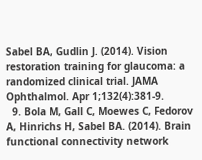Sabel BA, Gudlin J. (2014). Vision restoration training for glaucoma: a randomized clinical trial. JAMA Ophthalmol. Apr 1;132(4):381-9.
  9. Bola M, Gall C, Moewes C, Fedorov A, Hinrichs H, Sabel BA. (2014). Brain functional connectivity network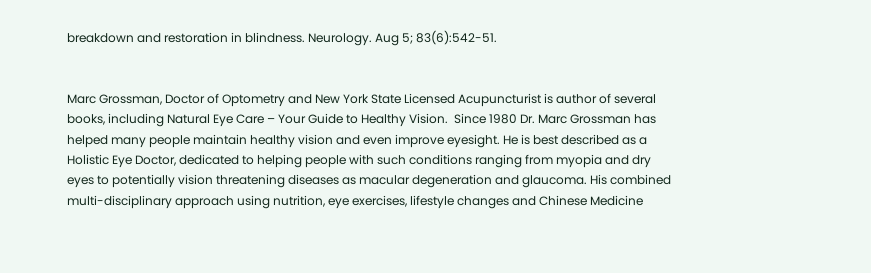breakdown and restoration in blindness. Neurology. Aug 5; 83(6):542-51.


Marc Grossman, Doctor of Optometry and New York State Licensed Acupuncturist is author of several books, including Natural Eye Care – Your Guide to Healthy Vision.  Since 1980 Dr. Marc Grossman has helped many people maintain healthy vision and even improve eyesight. He is best described as a Holistic Eye Doctor, dedicated to helping people with such conditions ranging from myopia and dry eyes to potentially vision threatening diseases as macular degeneration and glaucoma. His combined multi-disciplinary approach using nutrition, eye exercises, lifestyle changes and Chinese Medicine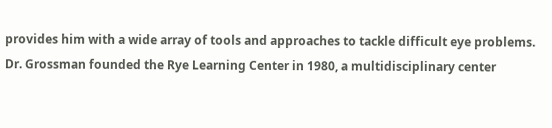provides him with a wide array of tools and approaches to tackle difficult eye problems. Dr. Grossman founded the Rye Learning Center in 1980, a multidisciplinary center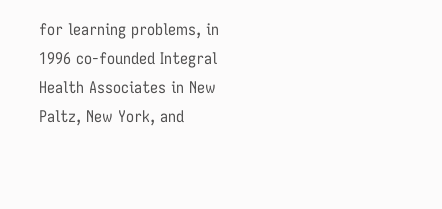for learning problems, in 1996 co-founded Integral Health Associates in New Paltz, New York, and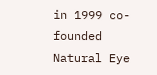in 1999 co-founded Natural Eye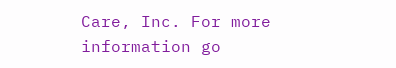Care, Inc. For more information go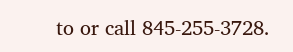to or call 845-255-3728.